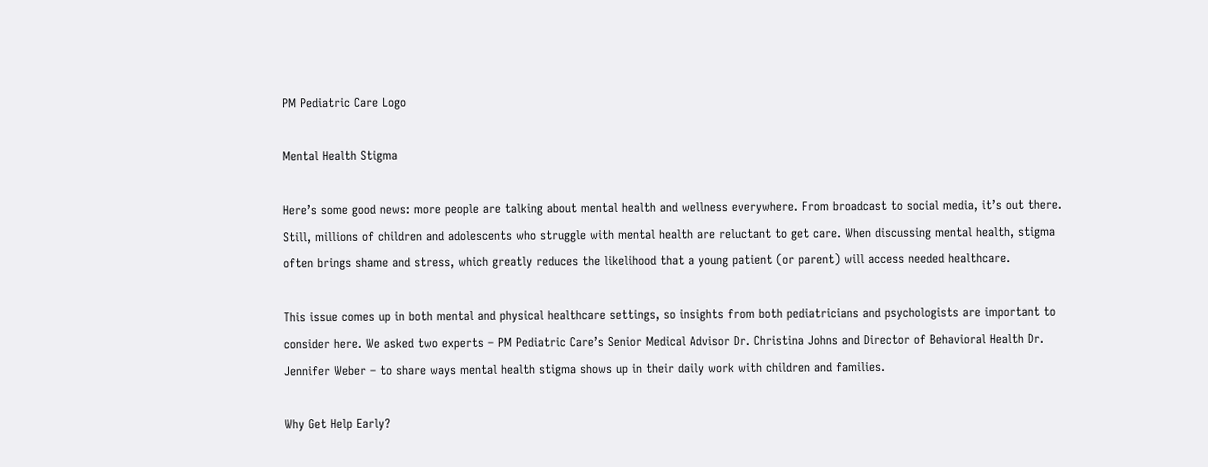PM Pediatric Care Logo

Mental Health Stigma

Here’s some good news: more people are talking about mental health and wellness everywhere. From broadcast to social media, it’s out there. Still, millions of children and adolescents who struggle with mental health are reluctant to get care. When discussing mental health, stigma often brings shame and stress, which greatly reduces the likelihood that a young patient (or parent) will access needed healthcare.

This issue comes up in both mental and physical healthcare settings, so insights from both pediatricians and psychologists are important to consider here. We asked two experts – PM Pediatric Care’s Senior Medical Advisor Dr. Christina Johns and Director of Behavioral Health Dr. Jennifer Weber – to share ways mental health stigma shows up in their daily work with children and families.

Why Get Help Early?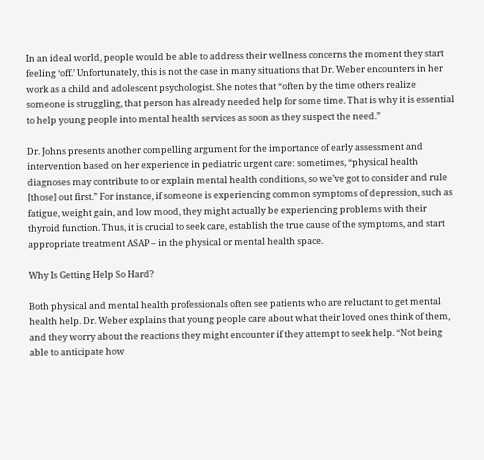In an ideal world, people would be able to address their wellness concerns the moment they start feeling ‘off.’ Unfortunately, this is not the case in many situations that Dr. Weber encounters in her work as a child and adolescent psychologist. She notes that “often by the time others realize someone is struggling, that person has already needed help for some time. That is why it is essential to help young people into mental health services as soon as they suspect the need.”

Dr. Johns presents another compelling argument for the importance of early assessment and intervention based on her experience in pediatric urgent care: sometimes, “physical health diagnoses may contribute to or explain mental health conditions, so we’ve got to consider and rule [those] out first.” For instance, if someone is experiencing common symptoms of depression, such as fatigue, weight gain, and low mood, they might actually be experiencing problems with their thyroid function. Thus, it is crucial to seek care, establish the true cause of the symptoms, and start appropriate treatment ASAP – in the physical or mental health space.

Why Is Getting Help So Hard?

Both physical and mental health professionals often see patients who are reluctant to get mental health help. Dr. Weber explains that young people care about what their loved ones think of them, and they worry about the reactions they might encounter if they attempt to seek help. “Not being able to anticipate how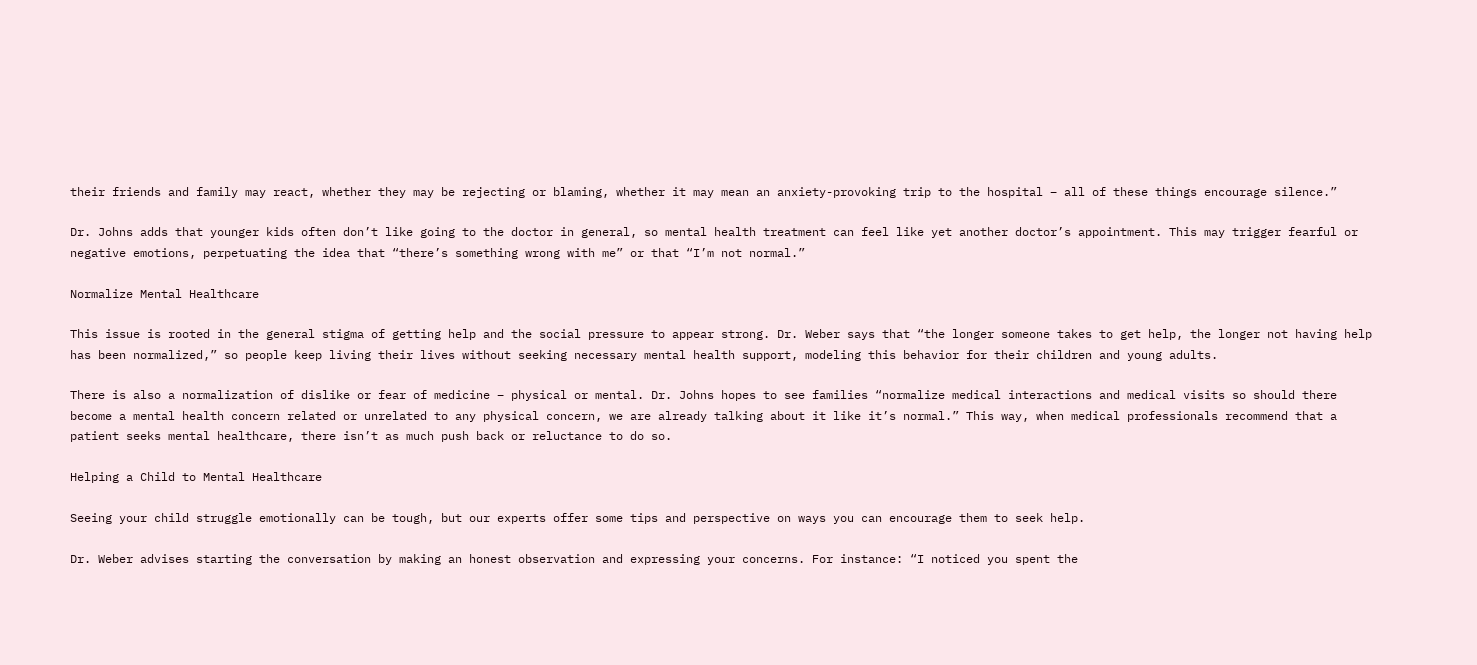their friends and family may react, whether they may be rejecting or blaming, whether it may mean an anxiety-provoking trip to the hospital – all of these things encourage silence.”

Dr. Johns adds that younger kids often don’t like going to the doctor in general, so mental health treatment can feel like yet another doctor’s appointment. This may trigger fearful or negative emotions, perpetuating the idea that “there’s something wrong with me” or that “I’m not normal.”

Normalize Mental Healthcare

This issue is rooted in the general stigma of getting help and the social pressure to appear strong. Dr. Weber says that “the longer someone takes to get help, the longer not having help has been normalized,” so people keep living their lives without seeking necessary mental health support, modeling this behavior for their children and young adults.

There is also a normalization of dislike or fear of medicine – physical or mental. Dr. Johns hopes to see families “normalize medical interactions and medical visits so should there become a mental health concern related or unrelated to any physical concern, we are already talking about it like it’s normal.” This way, when medical professionals recommend that a patient seeks mental healthcare, there isn’t as much push back or reluctance to do so.

Helping a Child to Mental Healthcare

Seeing your child struggle emotionally can be tough, but our experts offer some tips and perspective on ways you can encourage them to seek help.

Dr. Weber advises starting the conversation by making an honest observation and expressing your concerns. For instance: “I noticed you spent the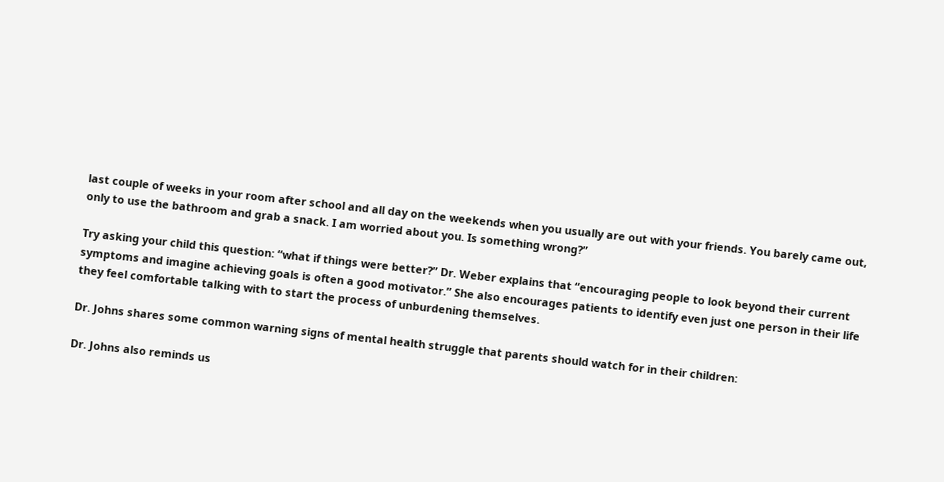last couple of weeks in your room after school and all day on the weekends when you usually are out with your friends. You barely came out, only to use the bathroom and grab a snack. I am worried about you. Is something wrong?”

Try asking your child this question: “what if things were better?” Dr. Weber explains that “encouraging people to look beyond their current symptoms and imagine achieving goals is often a good motivator.” She also encourages patients to identify even just one person in their life they feel comfortable talking with to start the process of unburdening themselves.

Dr. Johns shares some common warning signs of mental health struggle that parents should watch for in their children:

Dr. Johns also reminds us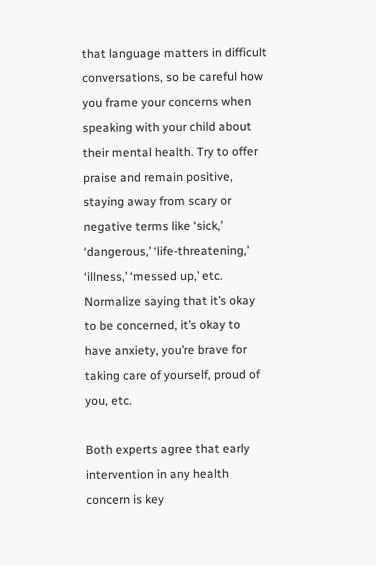that language matters in difficult conversations, so be careful how you frame your concerns when speaking with your child about their mental health. Try to offer praise and remain positive, staying away from scary or negative terms like ‘sick,’ ‘dangerous,’ ‘life-threatening,’ ‘illness,’ ‘messed up,’ etc. Normalize saying that it’s okay to be concerned, it’s okay to have anxiety, you’re brave for taking care of yourself, proud of you, etc.

Both experts agree that early intervention in any health concern is key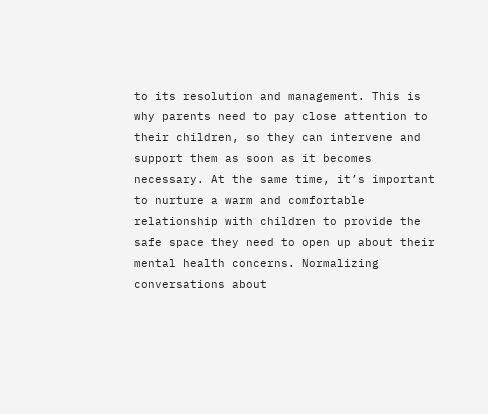to its resolution and management. This is why parents need to pay close attention to their children, so they can intervene and support them as soon as it becomes necessary. At the same time, it’s important to nurture a warm and comfortable relationship with children to provide the safe space they need to open up about their mental health concerns. Normalizing conversations about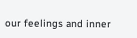our feelings and inner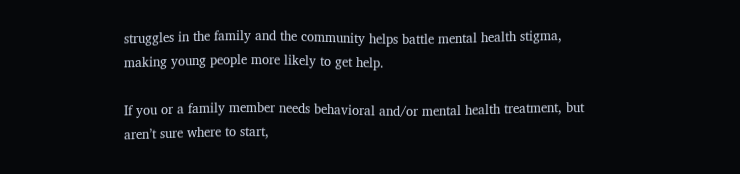struggles in the family and the community helps battle mental health stigma, making young people more likely to get help.

If you or a family member needs behavioral and/or mental health treatment, but aren’t sure where to start,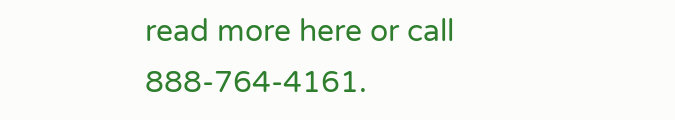read more here or call 888-764-4161.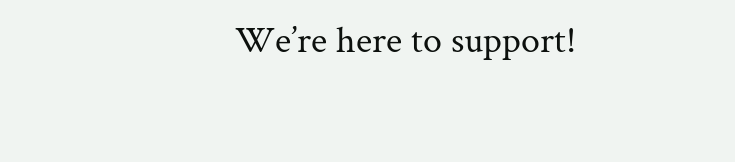We’re here to support!